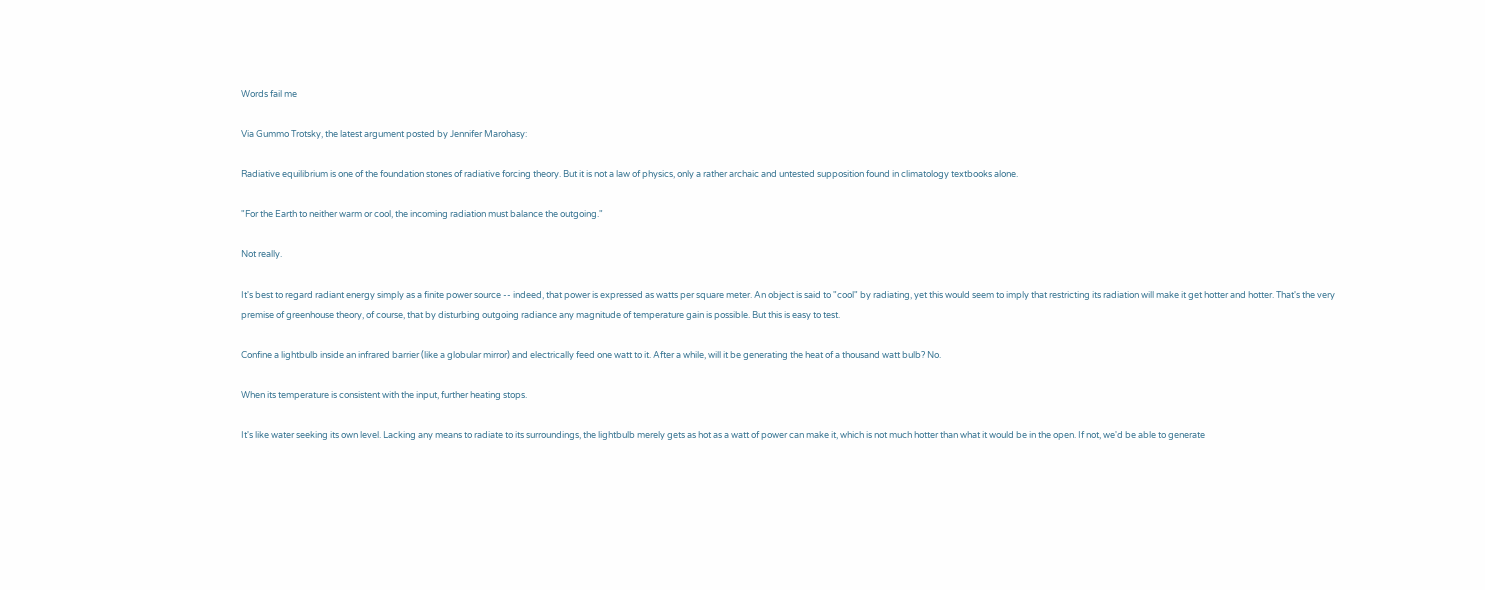Words fail me

Via Gummo Trotsky, the latest argument posted by Jennifer Marohasy:

Radiative equilibrium is one of the foundation stones of radiative forcing theory. But it is not a law of physics, only a rather archaic and untested supposition found in climatology textbooks alone.

"For the Earth to neither warm or cool, the incoming radiation must balance the outgoing."

Not really.

It's best to regard radiant energy simply as a finite power source -- indeed, that power is expressed as watts per square meter. An object is said to "cool" by radiating, yet this would seem to imply that restricting its radiation will make it get hotter and hotter. That's the very premise of greenhouse theory, of course, that by disturbing outgoing radiance any magnitude of temperature gain is possible. But this is easy to test.

Confine a lightbulb inside an infrared barrier (like a globular mirror) and electrically feed one watt to it. After a while, will it be generating the heat of a thousand watt bulb? No.

When its temperature is consistent with the input, further heating stops.

It's like water seeking its own level. Lacking any means to radiate to its surroundings, the lightbulb merely gets as hot as a watt of power can make it, which is not much hotter than what it would be in the open. If not, we'd be able to generate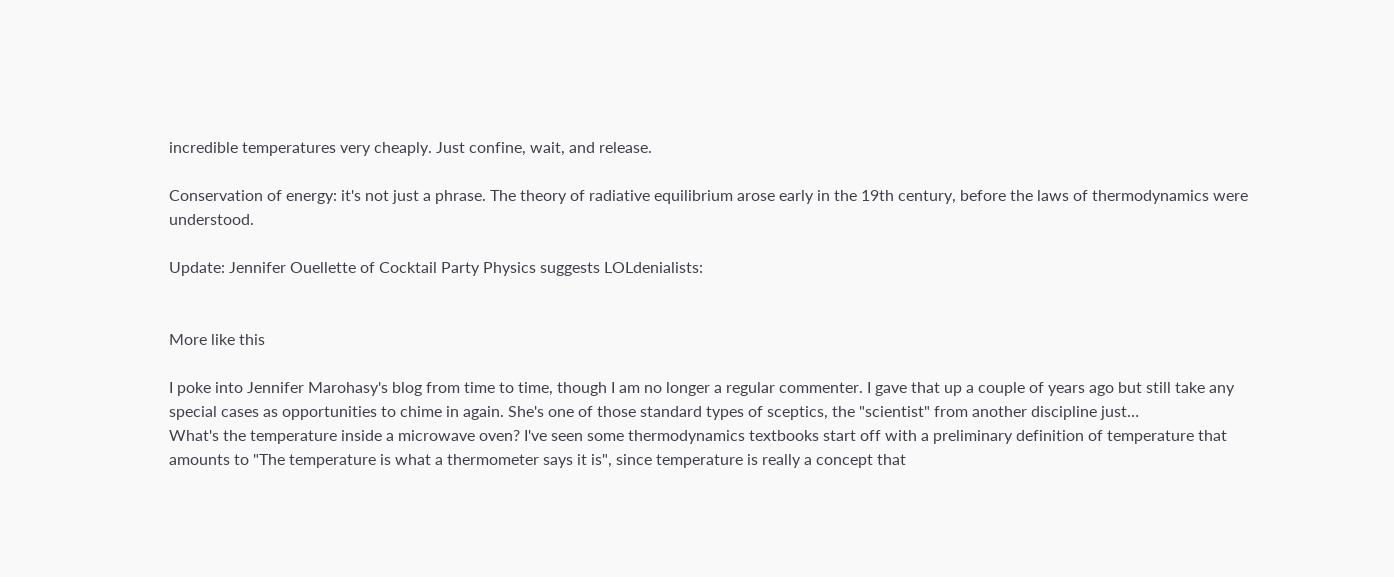incredible temperatures very cheaply. Just confine, wait, and release.

Conservation of energy: it's not just a phrase. The theory of radiative equilibrium arose early in the 19th century, before the laws of thermodynamics were understood.

Update: Jennifer Ouellette of Cocktail Party Physics suggests LOLdenialists:


More like this

I poke into Jennifer Marohasy's blog from time to time, though I am no longer a regular commenter. I gave that up a couple of years ago but still take any special cases as opportunities to chime in again. She's one of those standard types of sceptics, the "scientist" from another discipline just…
What's the temperature inside a microwave oven? I've seen some thermodynamics textbooks start off with a preliminary definition of temperature that amounts to "The temperature is what a thermometer says it is", since temperature is really a concept that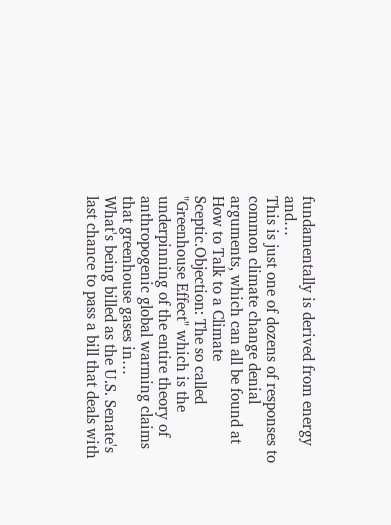fundamentally is derived from energy and…
This is just one of dozens of responses to common climate change denial arguments, which can all be found at How to Talk to a Climate Sceptic.Objection: The so called "Greenhouse Effect" which is the underpinning of the entire theory of anthropogenic global warming claims that greenhouse gases in…
What's being billed as the U.S. Senate's last chance to pass a bill that deals with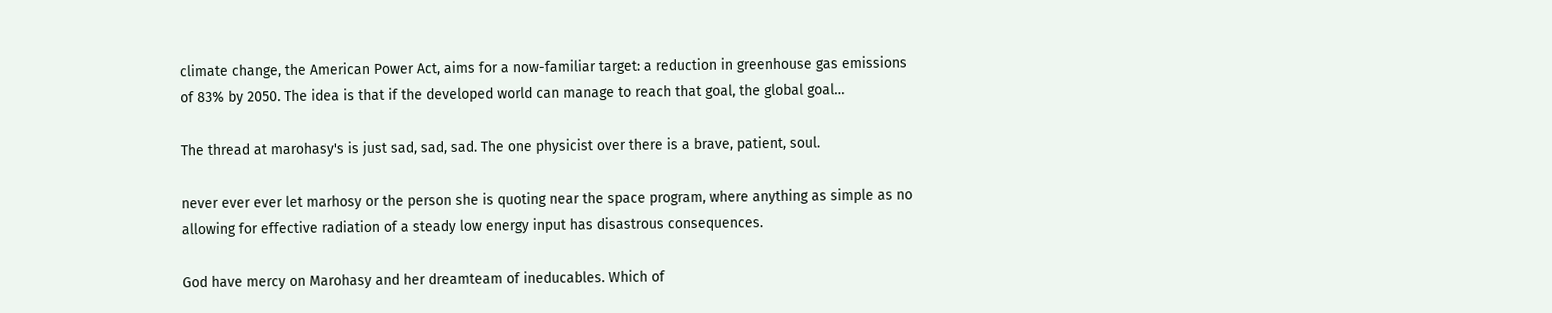climate change, the American Power Act, aims for a now-familiar target: a reduction in greenhouse gas emissions of 83% by 2050. The idea is that if the developed world can manage to reach that goal, the global goal…

The thread at marohasy's is just sad, sad, sad. The one physicist over there is a brave, patient, soul.

never ever ever let marhosy or the person she is quoting near the space program, where anything as simple as no allowing for effective radiation of a steady low energy input has disastrous consequences.

God have mercy on Marohasy and her dreamteam of ineducables. Which of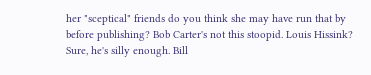her "sceptical" friends do you think she may have run that by before publishing? Bob Carter's not this stoopid. Louis Hissink? Sure, he's silly enough. Bill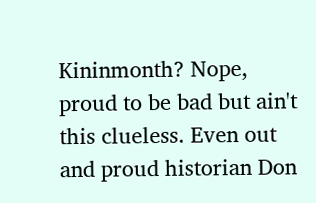Kininmonth? Nope, proud to be bad but ain't this clueless. Even out and proud historian Don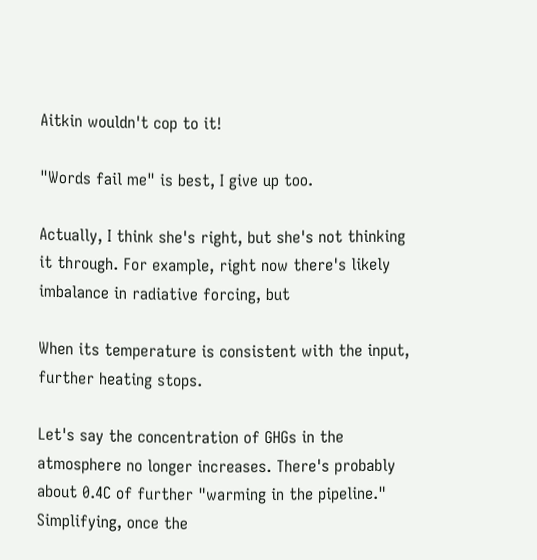Aitkin wouldn't cop to it!

"Words fail me" is best, I give up too.

Actually, I think she's right, but she's not thinking it through. For example, right now there's likely imbalance in radiative forcing, but

When its temperature is consistent with the input, further heating stops.

Let's say the concentration of GHGs in the atmosphere no longer increases. There's probably about 0.4C of further "warming in the pipeline." Simplifying, once the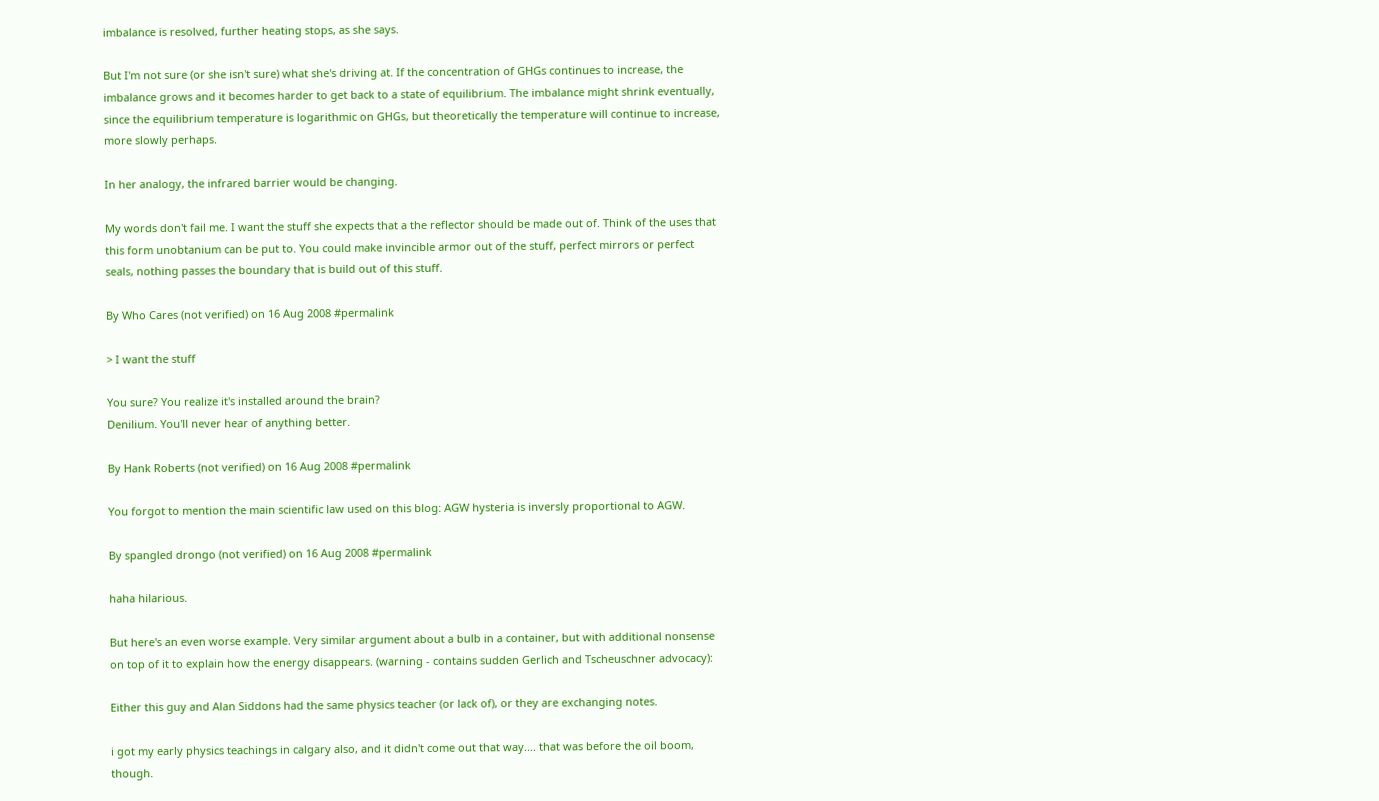imbalance is resolved, further heating stops, as she says.

But I'm not sure (or she isn't sure) what she's driving at. If the concentration of GHGs continues to increase, the imbalance grows and it becomes harder to get back to a state of equilibrium. The imbalance might shrink eventually, since the equilibrium temperature is logarithmic on GHGs, but theoretically the temperature will continue to increase, more slowly perhaps.

In her analogy, the infrared barrier would be changing.

My words don't fail me. I want the stuff she expects that a the reflector should be made out of. Think of the uses that this form unobtanium can be put to. You could make invincible armor out of the stuff, perfect mirrors or perfect seals, nothing passes the boundary that is build out of this stuff.

By Who Cares (not verified) on 16 Aug 2008 #permalink

> I want the stuff

You sure? You realize it's installed around the brain?
Denilium. You'll never hear of anything better.

By Hank Roberts (not verified) on 16 Aug 2008 #permalink

You forgot to mention the main scientific law used on this blog: AGW hysteria is inversly proportional to AGW.

By spangled drongo (not verified) on 16 Aug 2008 #permalink

haha hilarious.

But here's an even worse example. Very similar argument about a bulb in a container, but with additional nonsense on top of it to explain how the energy disappears. (warning - contains sudden Gerlich and Tscheuschner advocacy):

Either this guy and Alan Siddons had the same physics teacher (or lack of), or they are exchanging notes.

i got my early physics teachings in calgary also, and it didn't come out that way.... that was before the oil boom, though.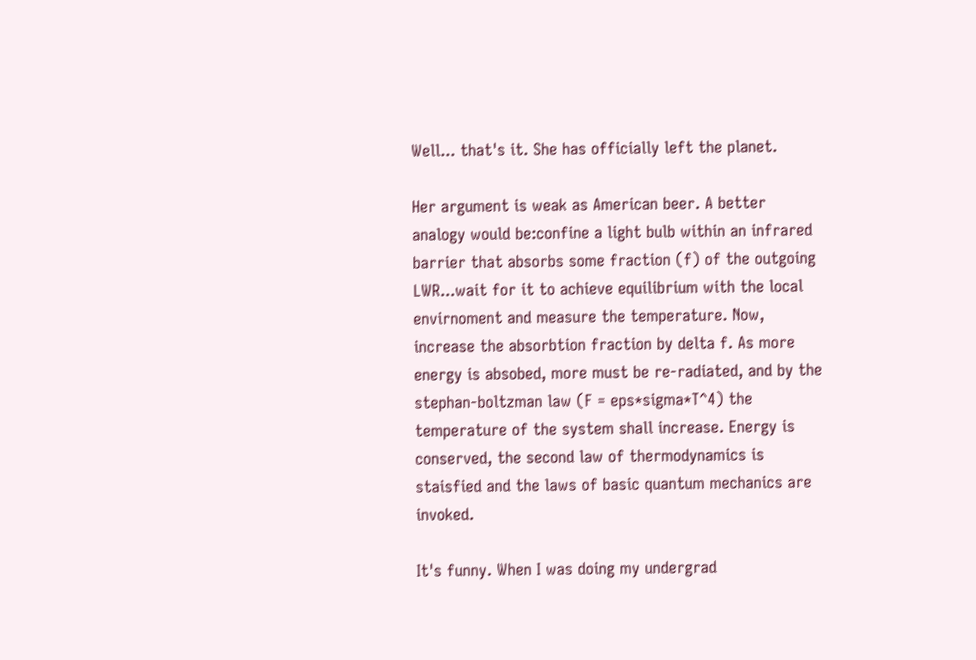Well... that's it. She has officially left the planet.

Her argument is weak as American beer. A better analogy would be:confine a light bulb within an infrared barrier that absorbs some fraction (f) of the outgoing LWR...wait for it to achieve equilibrium with the local envirnoment and measure the temperature. Now, increase the absorbtion fraction by delta f. As more energy is absobed, more must be re-radiated, and by the stephan-boltzman law (F = eps*sigma*T^4) the temperature of the system shall increase. Energy is conserved, the second law of thermodynamics is staisfied and the laws of basic quantum mechanics are invoked.

It's funny. When I was doing my undergrad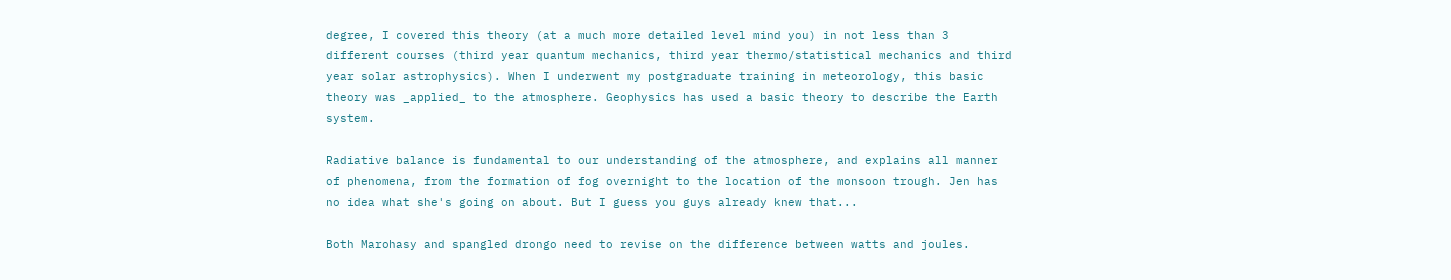degree, I covered this theory (at a much more detailed level mind you) in not less than 3 different courses (third year quantum mechanics, third year thermo/statistical mechanics and third year solar astrophysics). When I underwent my postgraduate training in meteorology, this basic theory was _applied_ to the atmosphere. Geophysics has used a basic theory to describe the Earth system.

Radiative balance is fundamental to our understanding of the atmosphere, and explains all manner of phenomena, from the formation of fog overnight to the location of the monsoon trough. Jen has no idea what she's going on about. But I guess you guys already knew that...

Both Marohasy and spangled drongo need to revise on the difference between watts and joules.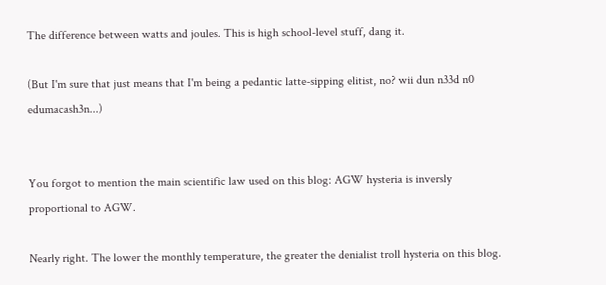The difference between watts and joules. This is high school-level stuff, dang it.

(But I'm sure that just means that I'm being a pedantic latte-sipping elitist, no? wii dun n33d n0 edumacash3n...)


You forgot to mention the main scientific law used on this blog: AGW hysteria is inversly proportional to AGW.

Nearly right. The lower the monthly temperature, the greater the denialist troll hysteria on this blog.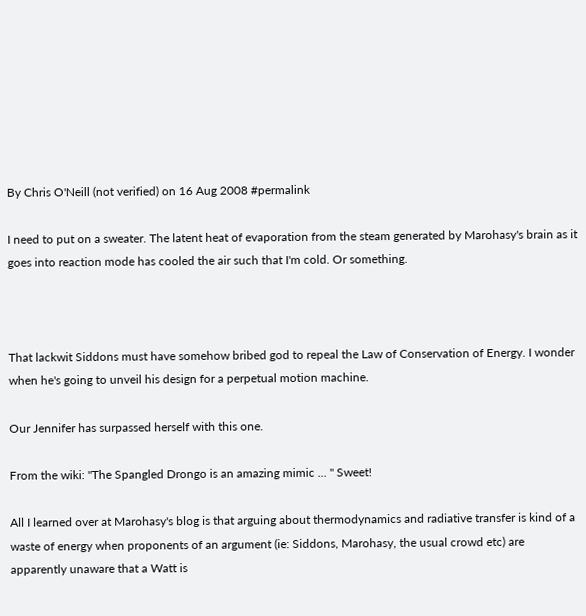By Chris O'Neill (not verified) on 16 Aug 2008 #permalink

I need to put on a sweater. The latent heat of evaporation from the steam generated by Marohasy's brain as it goes into reaction mode has cooled the air such that I'm cold. Or something.



That lackwit Siddons must have somehow bribed god to repeal the Law of Conservation of Energy. I wonder when he's going to unveil his design for a perpetual motion machine.

Our Jennifer has surpassed herself with this one.

From the wiki: "The Spangled Drongo is an amazing mimic ... " Sweet!

All I learned over at Marohasy's blog is that arguing about thermodynamics and radiative transfer is kind of a waste of energy when proponents of an argument (ie: Siddons, Marohasy, the usual crowd etc) are apparently unaware that a Watt is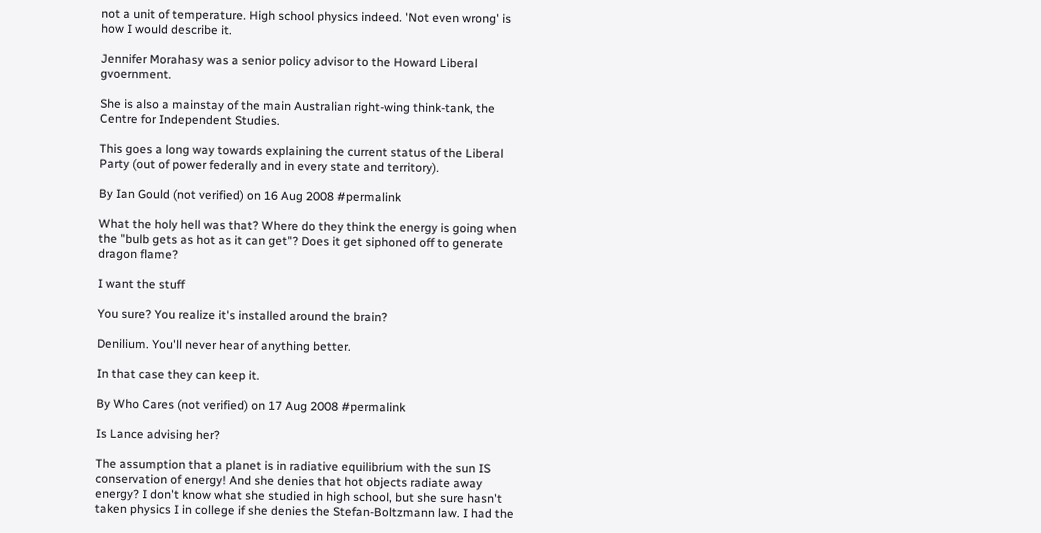not a unit of temperature. High school physics indeed. 'Not even wrong' is how I would describe it.

Jennifer Morahasy was a senior policy advisor to the Howard Liberal gvoernment.

She is also a mainstay of the main Australian right-wing think-tank, the Centre for Independent Studies.

This goes a long way towards explaining the current status of the Liberal Party (out of power federally and in every state and territory).

By Ian Gould (not verified) on 16 Aug 2008 #permalink

What the holy hell was that? Where do they think the energy is going when the "bulb gets as hot as it can get"? Does it get siphoned off to generate dragon flame?

I want the stuff

You sure? You realize it's installed around the brain?

Denilium. You'll never hear of anything better.

In that case they can keep it.

By Who Cares (not verified) on 17 Aug 2008 #permalink

Is Lance advising her?

The assumption that a planet is in radiative equilibrium with the sun IS conservation of energy! And she denies that hot objects radiate away energy? I don't know what she studied in high school, but she sure hasn't taken physics I in college if she denies the Stefan-Boltzmann law. I had the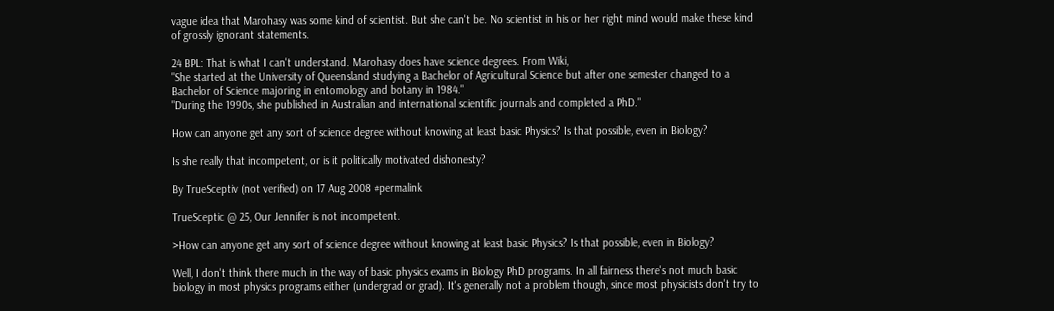vague idea that Marohasy was some kind of scientist. But she can't be. No scientist in his or her right mind would make these kind of grossly ignorant statements.

24 BPL: That is what I can't understand. Marohasy does have science degrees. From Wiki,
"She started at the University of Queensland studying a Bachelor of Agricultural Science but after one semester changed to a Bachelor of Science majoring in entomology and botany in 1984."
"During the 1990s, she published in Australian and international scientific journals and completed a PhD."

How can anyone get any sort of science degree without knowing at least basic Physics? Is that possible, even in Biology?

Is she really that incompetent, or is it politically motivated dishonesty?

By TrueSceptiv (not verified) on 17 Aug 2008 #permalink

TrueSceptic @ 25, Our Jennifer is not incompetent.

>How can anyone get any sort of science degree without knowing at least basic Physics? Is that possible, even in Biology?

Well, I don't think there much in the way of basic physics exams in Biology PhD programs. In all fairness there's not much basic biology in most physics programs either (undergrad or grad). It's generally not a problem though, since most physicists don't try to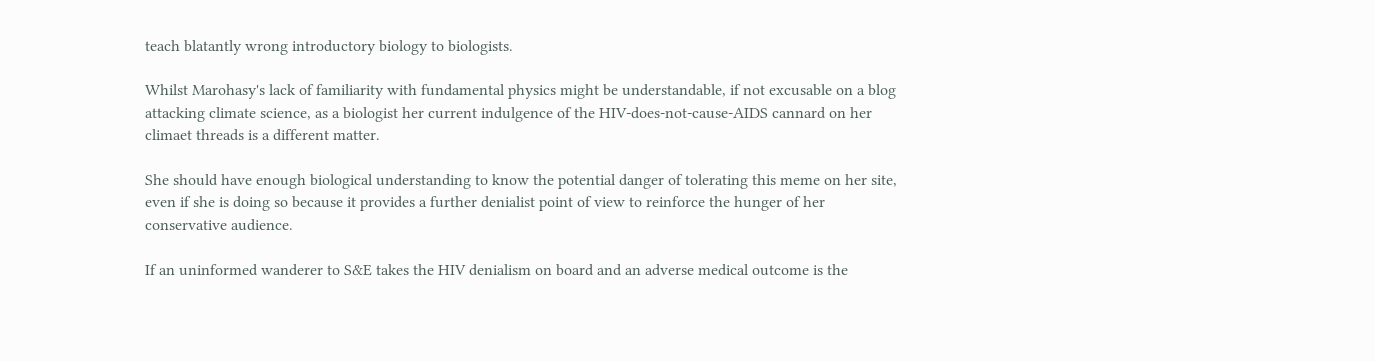teach blatantly wrong introductory biology to biologists.

Whilst Marohasy's lack of familiarity with fundamental physics might be understandable, if not excusable on a blog attacking climate science, as a biologist her current indulgence of the HIV-does-not-cause-AIDS cannard on her climaet threads is a different matter.

She should have enough biological understanding to know the potential danger of tolerating this meme on her site, even if she is doing so because it provides a further denialist point of view to reinforce the hunger of her conservative audience.

If an uninformed wanderer to S&E takes the HIV denialism on board and an adverse medical outcome is the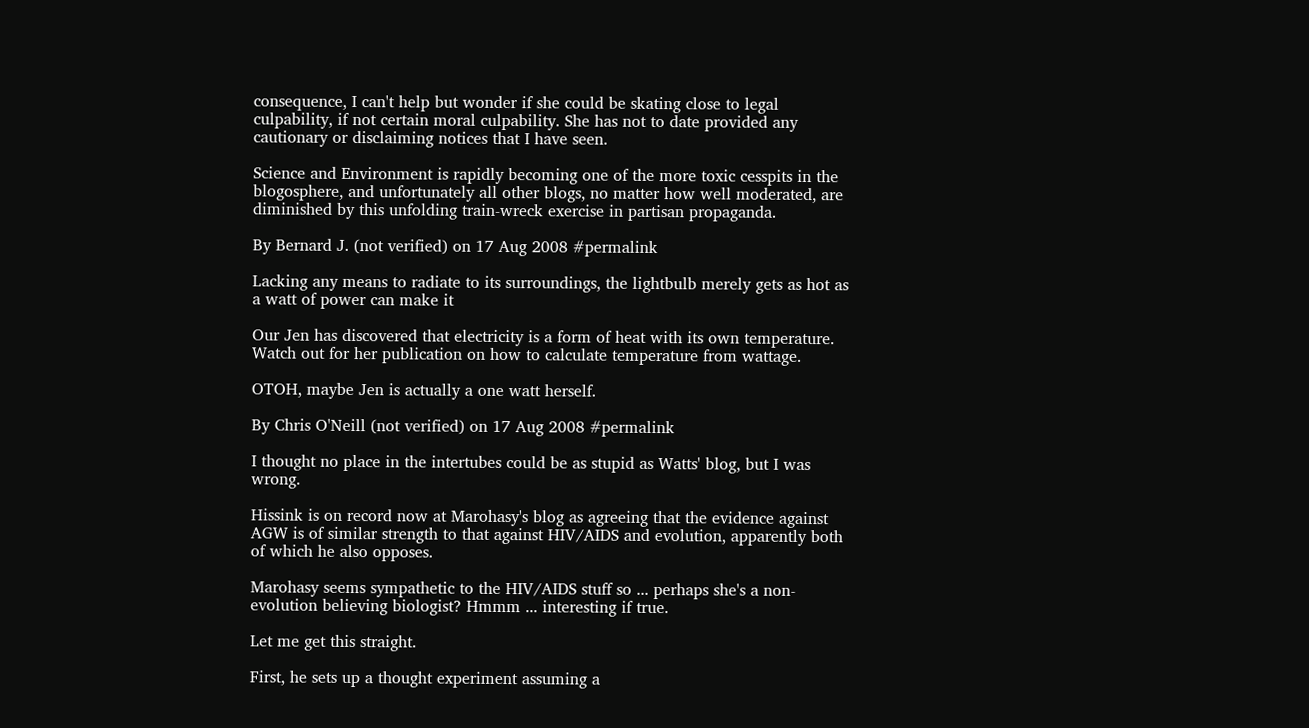consequence, I can't help but wonder if she could be skating close to legal culpability, if not certain moral culpability. She has not to date provided any cautionary or disclaiming notices that I have seen.

Science and Environment is rapidly becoming one of the more toxic cesspits in the blogosphere, and unfortunately all other blogs, no matter how well moderated, are diminished by this unfolding train-wreck exercise in partisan propaganda.

By Bernard J. (not verified) on 17 Aug 2008 #permalink

Lacking any means to radiate to its surroundings, the lightbulb merely gets as hot as a watt of power can make it

Our Jen has discovered that electricity is a form of heat with its own temperature. Watch out for her publication on how to calculate temperature from wattage.

OTOH, maybe Jen is actually a one watt herself.

By Chris O'Neill (not verified) on 17 Aug 2008 #permalink

I thought no place in the intertubes could be as stupid as Watts' blog, but I was wrong.

Hissink is on record now at Marohasy's blog as agreeing that the evidence against AGW is of similar strength to that against HIV/AIDS and evolution, apparently both of which he also opposes.

Marohasy seems sympathetic to the HIV/AIDS stuff so ... perhaps she's a non-evolution believing biologist? Hmmm ... interesting if true.

Let me get this straight.

First, he sets up a thought experiment assuming a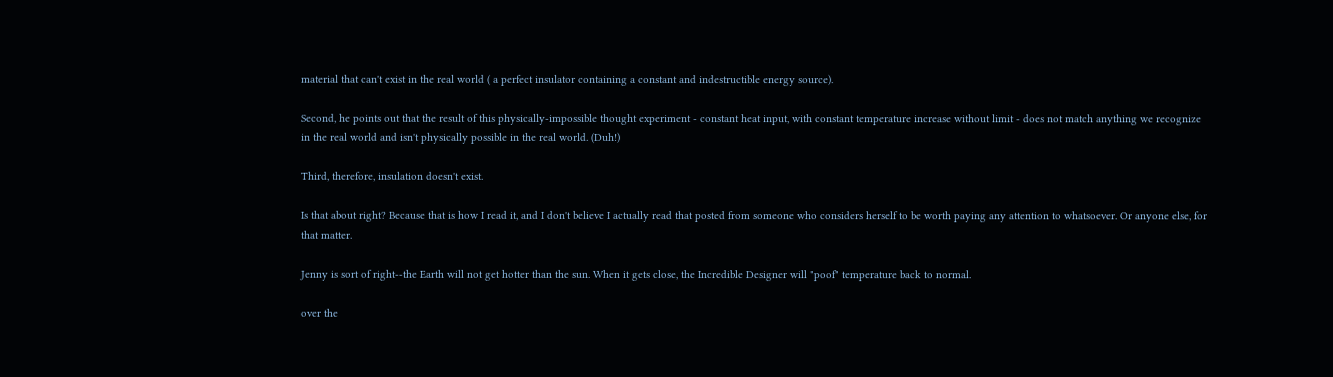material that can't exist in the real world ( a perfect insulator containing a constant and indestructible energy source).

Second, he points out that the result of this physically-impossible thought experiment - constant heat input, with constant temperature increase without limit - does not match anything we recognize in the real world and isn't physically possible in the real world. (Duh!)

Third, therefore, insulation doesn't exist.

Is that about right? Because that is how I read it, and I don't believe I actually read that posted from someone who considers herself to be worth paying any attention to whatsoever. Or anyone else, for that matter.

Jenny is sort of right--the Earth will not get hotter than the sun. When it gets close, the Incredible Designer will "poof" temperature back to normal.

over the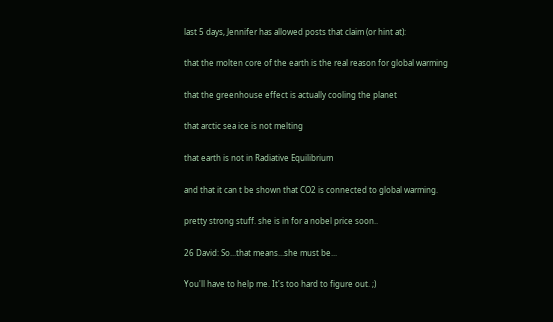last 5 days, Jennifer has allowed posts that claim (or hint at):

that the molten core of the earth is the real reason for global warming

that the greenhouse effect is actually cooling the planet

that arctic sea ice is not melting

that earth is not in Radiative Equilibrium

and that it can t be shown that CO2 is connected to global warming.

pretty strong stuff. she is in for a nobel price soon..

26 David: So...that means...she must be...

You'll have to help me. It's too hard to figure out. ;)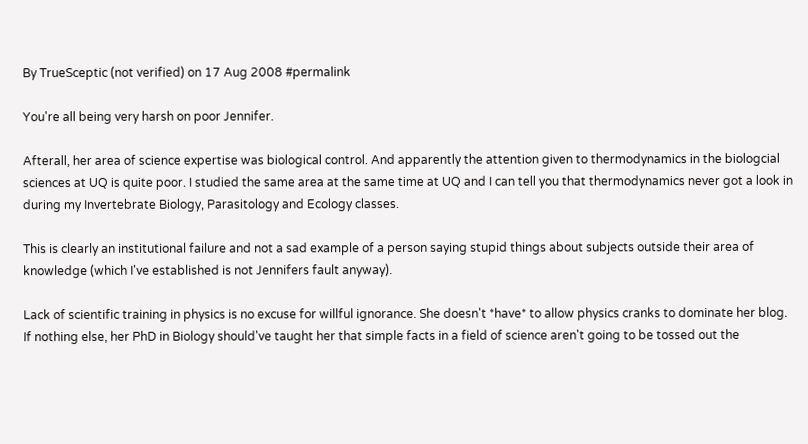By TrueSceptic (not verified) on 17 Aug 2008 #permalink

You're all being very harsh on poor Jennifer.

Afterall, her area of science expertise was biological control. And apparently the attention given to thermodynamics in the biologcial sciences at UQ is quite poor. I studied the same area at the same time at UQ and I can tell you that thermodynamics never got a look in during my Invertebrate Biology, Parasitology and Ecology classes.

This is clearly an institutional failure and not a sad example of a person saying stupid things about subjects outside their area of knowledge (which I've established is not Jennifers fault anyway).

Lack of scientific training in physics is no excuse for willful ignorance. She doesn't *have* to allow physics cranks to dominate her blog. If nothing else, her PhD in Biology should've taught her that simple facts in a field of science aren't going to be tossed out the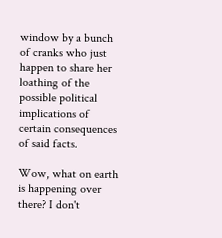window by a bunch of cranks who just happen to share her loathing of the possible political implications of certain consequences of said facts.

Wow, what on earth is happening over there? I don't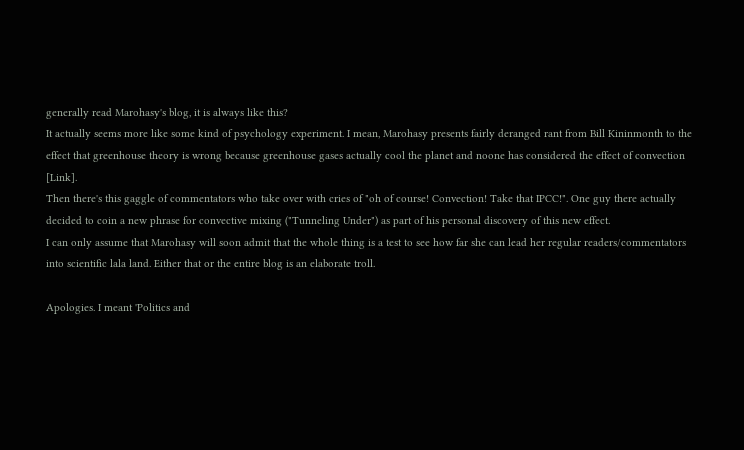generally read Marohasy's blog, it is always like this?
It actually seems more like some kind of psychology experiment. I mean, Marohasy presents fairly deranged rant from Bill Kininmonth to the effect that greenhouse theory is wrong because greenhouse gases actually cool the planet and noone has considered the effect of convection [Link].
Then there's this gaggle of commentators who take over with cries of "oh of course! Convection! Take that IPCC!". One guy there actually decided to coin a new phrase for convective mixing ("Tunneling Under") as part of his personal discovery of this new effect.
I can only assume that Marohasy will soon admit that the whole thing is a test to see how far she can lead her regular readers/commentators into scientific lala land. Either that or the entire blog is an elaborate troll.

Apologies. I meant 'Politics and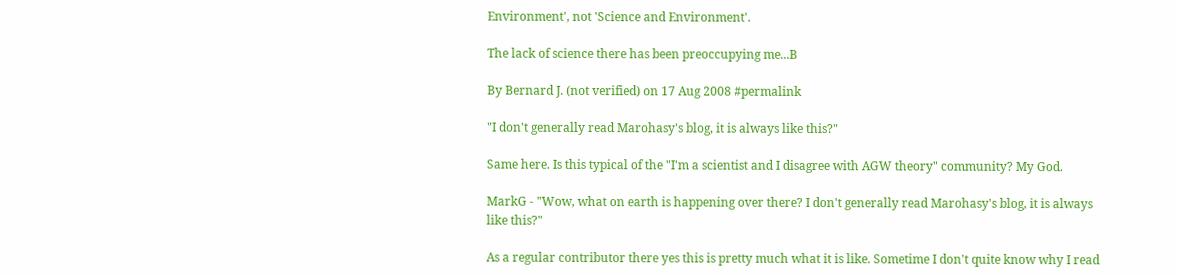Environment', not 'Science and Environment'.

The lack of science there has been preoccupying me...B

By Bernard J. (not verified) on 17 Aug 2008 #permalink

"I don't generally read Marohasy's blog, it is always like this?"

Same here. Is this typical of the "I'm a scientist and I disagree with AGW theory" community? My God.

MarkG - "Wow, what on earth is happening over there? I don't generally read Marohasy's blog, it is always like this?"

As a regular contributor there yes this is pretty much what it is like. Sometime I don't quite know why I read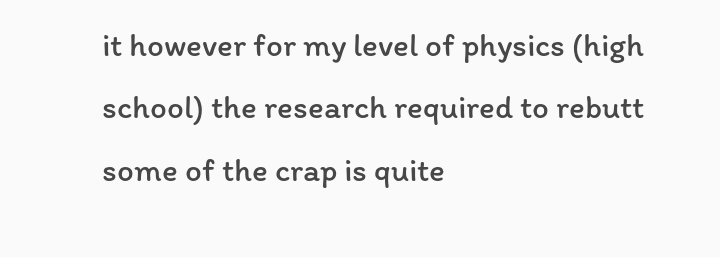it however for my level of physics (high school) the research required to rebutt some of the crap is quite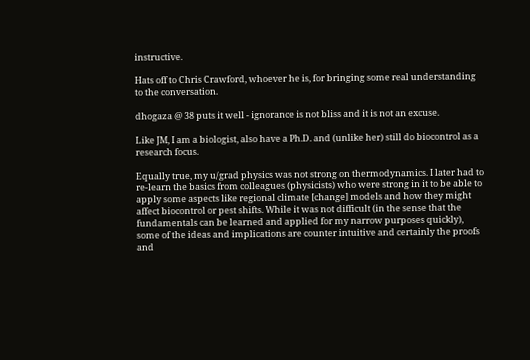instructive.

Hats off to Chris Crawford, whoever he is, for bringing some real understanding to the conversation.

dhogaza @ 38 puts it well - ignorance is not bliss and it is not an excuse.

Like JM, I am a biologist, also have a Ph.D. and (unlike her) still do biocontrol as a research focus.

Equally true, my u/grad physics was not strong on thermodynamics. I later had to re-learn the basics from colleagues (physicists) who were strong in it to be able to apply some aspects like regional climate [change] models and how they might affect biocontrol or pest shifts. While it was not difficult (in the sense that the fundamentals can be learned and applied for my narrow purposes quickly), some of the ideas and implications are counter intuitive and certainly the proofs and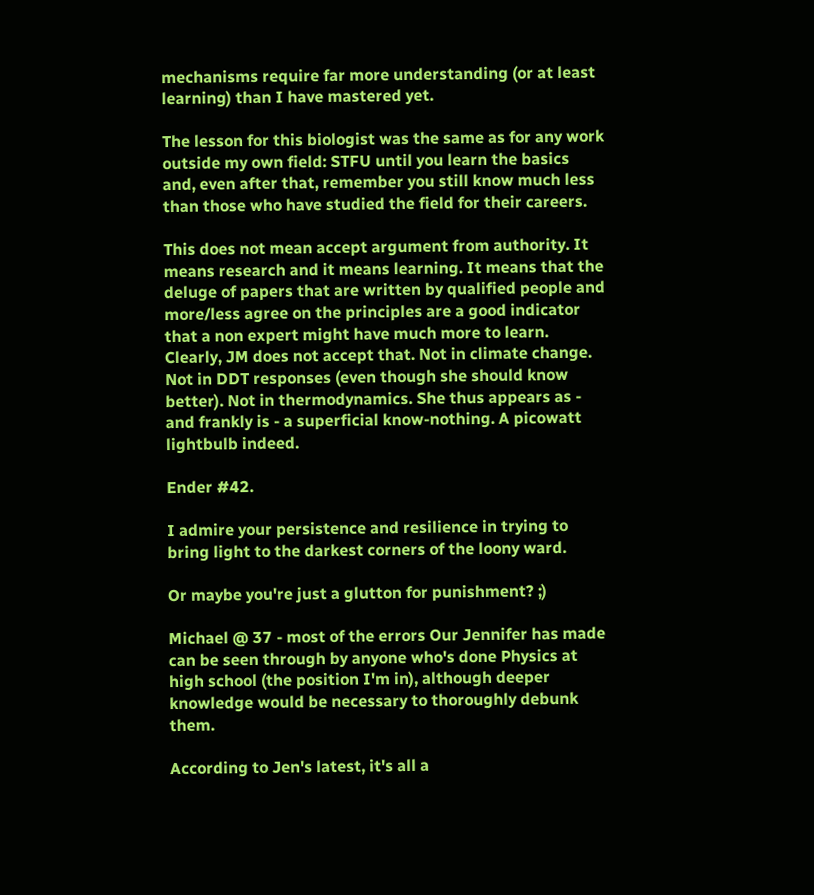mechanisms require far more understanding (or at least learning) than I have mastered yet.

The lesson for this biologist was the same as for any work outside my own field: STFU until you learn the basics and, even after that, remember you still know much less than those who have studied the field for their careers.

This does not mean accept argument from authority. It means research and it means learning. It means that the deluge of papers that are written by qualified people and more/less agree on the principles are a good indicator that a non expert might have much more to learn. Clearly, JM does not accept that. Not in climate change. Not in DDT responses (even though she should know better). Not in thermodynamics. She thus appears as - and frankly is - a superficial know-nothing. A picowatt lightbulb indeed.

Ender #42.

I admire your persistence and resilience in trying to bring light to the darkest corners of the loony ward.

Or maybe you're just a glutton for punishment? ;)

Michael @ 37 - most of the errors Our Jennifer has made can be seen through by anyone who's done Physics at high school (the position I'm in), although deeper knowledge would be necessary to thoroughly debunk them.

According to Jen's latest, it's all a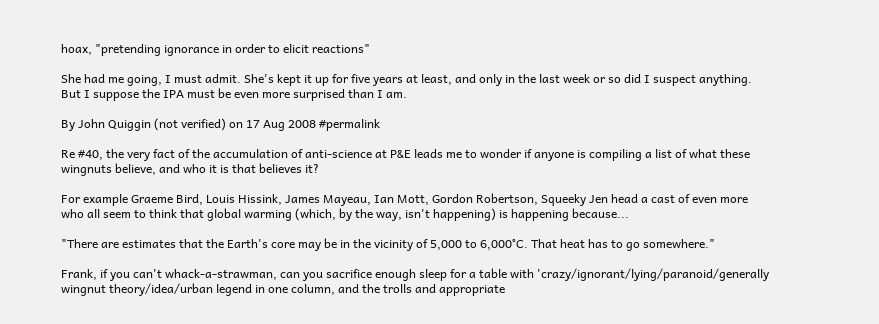hoax, "pretending ignorance in order to elicit reactions"

She had me going, I must admit. She's kept it up for five years at least, and only in the last week or so did I suspect anything. But I suppose the IPA must be even more surprised than I am.

By John Quiggin (not verified) on 17 Aug 2008 #permalink

Re #40, the very fact of the accumulation of anti-science at P&E leads me to wonder if anyone is compiling a list of what these wingnuts believe, and who it is that believes it?

For example Graeme Bird, Louis Hissink, James Mayeau, Ian Mott, Gordon Robertson, Squeeky Jen head a cast of even more who all seem to think that global warming (which, by the way, isn't happening) is happening because...

"There are estimates that the Earth's core may be in the vicinity of 5,000 to 6,000°C. That heat has to go somewhere."

Frank, if you can't whack-a-strawman, can you sacrifice enough sleep for a table with 'crazy/ignorant/lying/paranoid/generally wingnut theory/idea/urban legend in one column, and the trolls and appropriate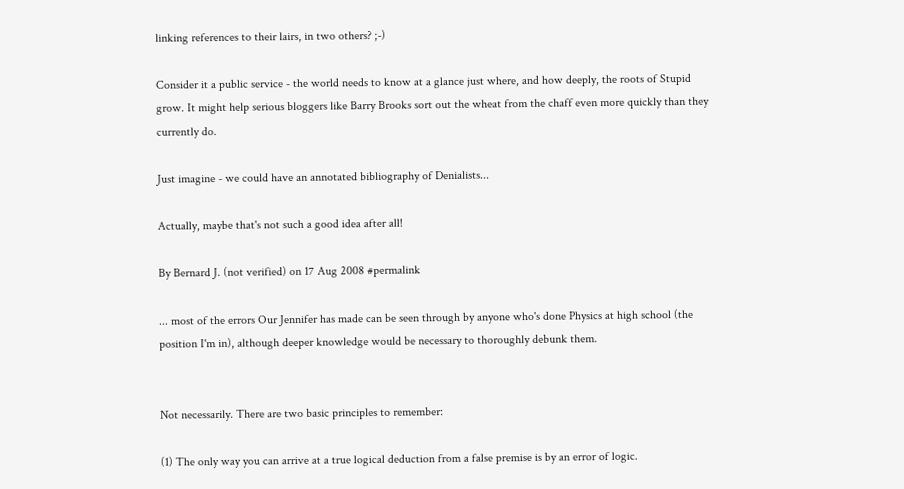linking references to their lairs, in two others? ;-)

Consider it a public service - the world needs to know at a glance just where, and how deeply, the roots of Stupid grow. It might help serious bloggers like Barry Brooks sort out the wheat from the chaff even more quickly than they currently do.

Just imagine - we could have an annotated bibliography of Denialists...

Actually, maybe that's not such a good idea after all!

By Bernard J. (not verified) on 17 Aug 2008 #permalink

... most of the errors Our Jennifer has made can be seen through by anyone who's done Physics at high school (the position I'm in), although deeper knowledge would be necessary to thoroughly debunk them.


Not necessarily. There are two basic principles to remember:

(1) The only way you can arrive at a true logical deduction from a false premise is by an error of logic.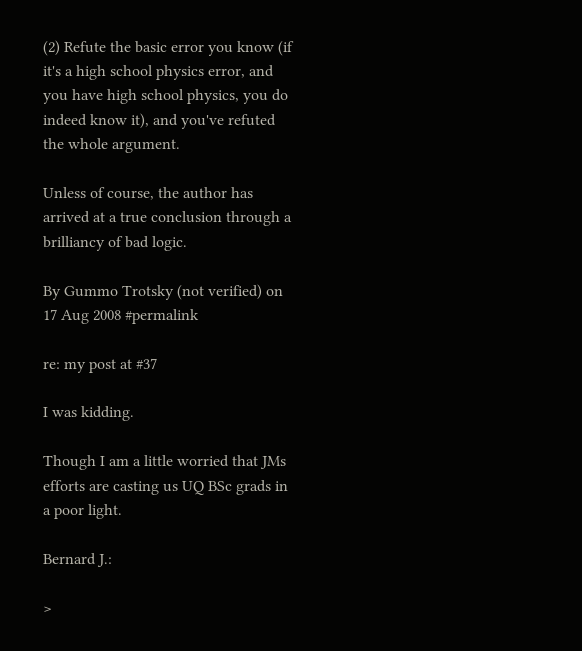(2) Refute the basic error you know (if it's a high school physics error, and you have high school physics, you do indeed know it), and you've refuted the whole argument.

Unless of course, the author has arrived at a true conclusion through a brilliancy of bad logic.

By Gummo Trotsky (not verified) on 17 Aug 2008 #permalink

re: my post at #37

I was kidding.

Though I am a little worried that JMs efforts are casting us UQ BSc grads in a poor light.

Bernard J.:

>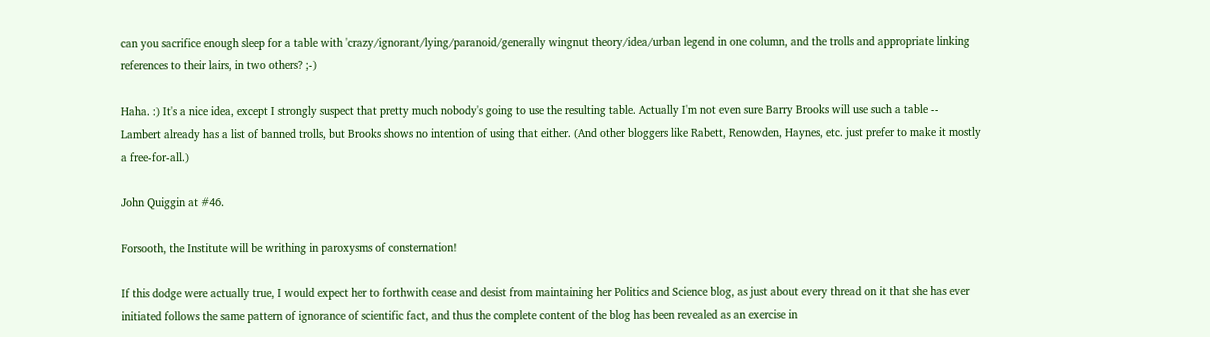can you sacrifice enough sleep for a table with 'crazy/ignorant/lying/paranoid/generally wingnut theory/idea/urban legend in one column, and the trolls and appropriate linking references to their lairs, in two others? ;-)

Haha. :) It's a nice idea, except I strongly suspect that pretty much nobody's going to use the resulting table. Actually I'm not even sure Barry Brooks will use such a table -- Lambert already has a list of banned trolls, but Brooks shows no intention of using that either. (And other bloggers like Rabett, Renowden, Haynes, etc. just prefer to make it mostly a free-for-all.)

John Quiggin at #46.

Forsooth, the Institute will be writhing in paroxysms of consternation!

If this dodge were actually true, I would expect her to forthwith cease and desist from maintaining her Politics and Science blog, as just about every thread on it that she has ever initiated follows the same pattern of ignorance of scientific fact, and thus the complete content of the blog has been revealed as an exercise in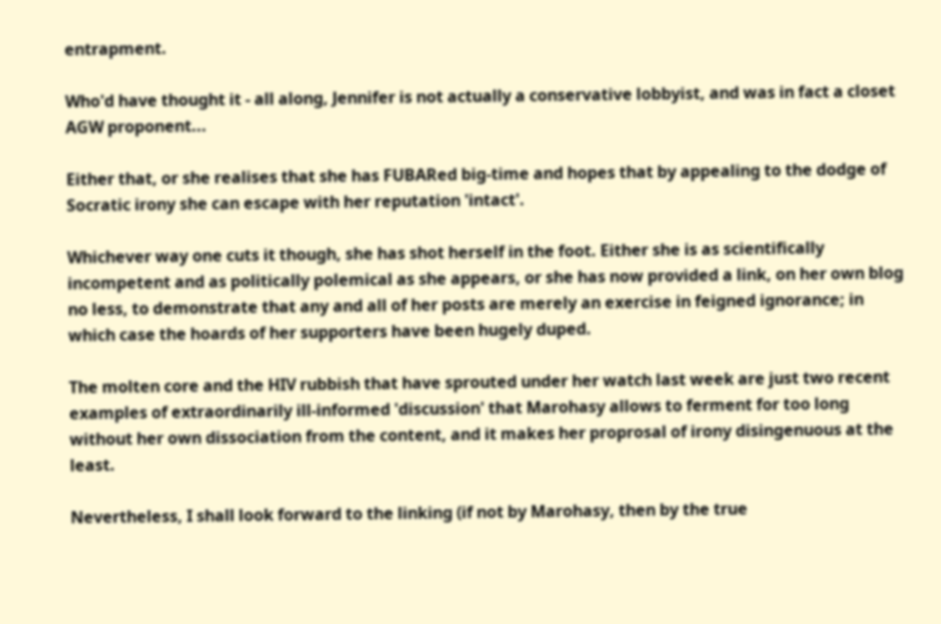entrapment.

Who'd have thought it - all along, Jennifer is not actually a conservative lobbyist, and was in fact a closet AGW proponent...

Either that, or she realises that she has FUBARed big-time and hopes that by appealing to the dodge of Socratic irony she can escape with her reputation 'intact'.

Whichever way one cuts it though, she has shot herself in the foot. Either she is as scientifically incompetent and as politically polemical as she appears, or she has now provided a link, on her own blog no less, to demonstrate that any and all of her posts are merely an exercise in feigned ignorance; in which case the hoards of her supporters have been hugely duped.

The molten core and the HIV rubbish that have sprouted under her watch last week are just two recent examples of extraordinarily ill-informed 'discussion' that Marohasy allows to ferment for too long without her own dissociation from the content, and it makes her proprosal of irony disingenuous at the least.

Nevertheless, I shall look forward to the linking (if not by Marohasy, then by the true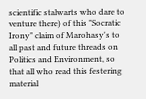scientific stalwarts who dare to venture there) of this "Socratic Irony" claim of Marohasy's to all past and future threads on Politics and Environment, so that all who read this festering material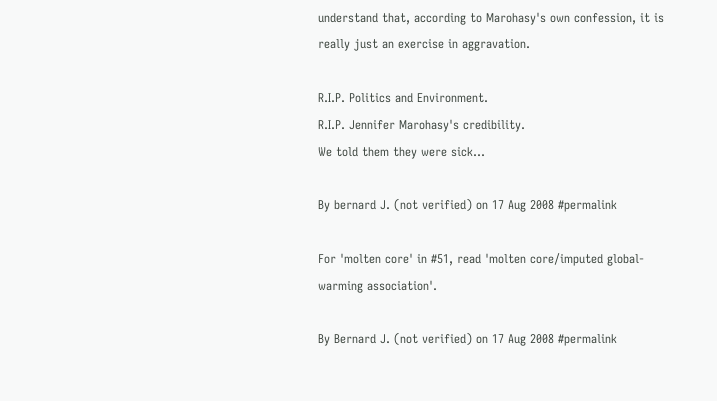understand that, according to Marohasy's own confession, it is really just an exercise in aggravation.

R.I.P. Politics and Environment.
R.I.P. Jennifer Marohasy's credibility.
We told them they were sick...

By bernard J. (not verified) on 17 Aug 2008 #permalink

For 'molten core' in #51, read 'molten core/imputed global-warming association'.

By Bernard J. (not verified) on 17 Aug 2008 #permalink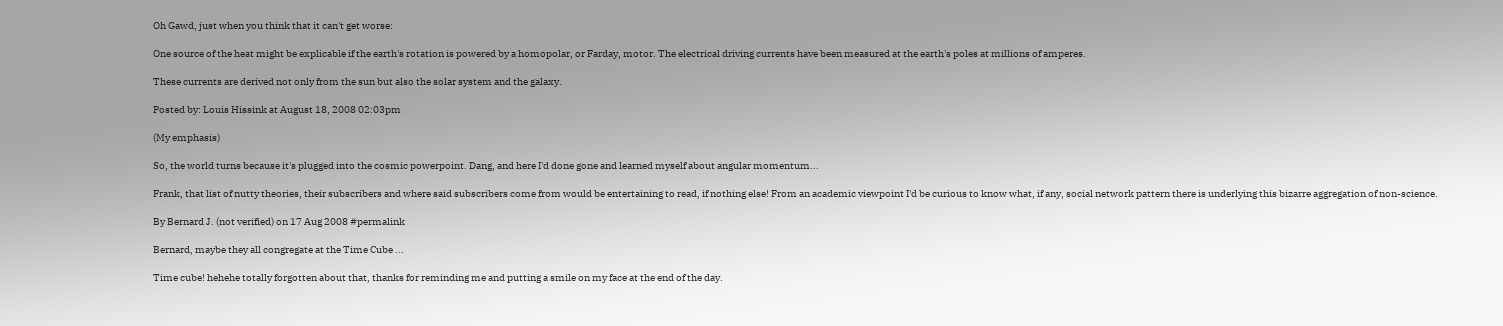Oh Gawd, just when you think that it can't get worse:

One source of the heat might be explicable if the earth's rotation is powered by a homopolar, or Farday, motor. The electrical driving currents have been measured at the earth's poles at millions of amperes.

These currents are derived not only from the sun but also the solar system and the galaxy.

Posted by: Louis Hissink at August 18, 2008 02:03pm

(My emphasis)

So, the world turns because it's plugged into the cosmic powerpoint. Dang, and here I'd done gone and learned myself about angular momentum...

Frank, that list of nutty theories, their subscribers and where said subscribers come from would be entertaining to read, if nothing else! From an academic viewpoint I'd be curious to know what, if any, social network pattern there is underlying this bizarre aggregation of non-science.

By Bernard J. (not verified) on 17 Aug 2008 #permalink

Bernard, maybe they all congregate at the Time Cube ...

Time cube! hehehe totally forgotten about that, thanks for reminding me and putting a smile on my face at the end of the day.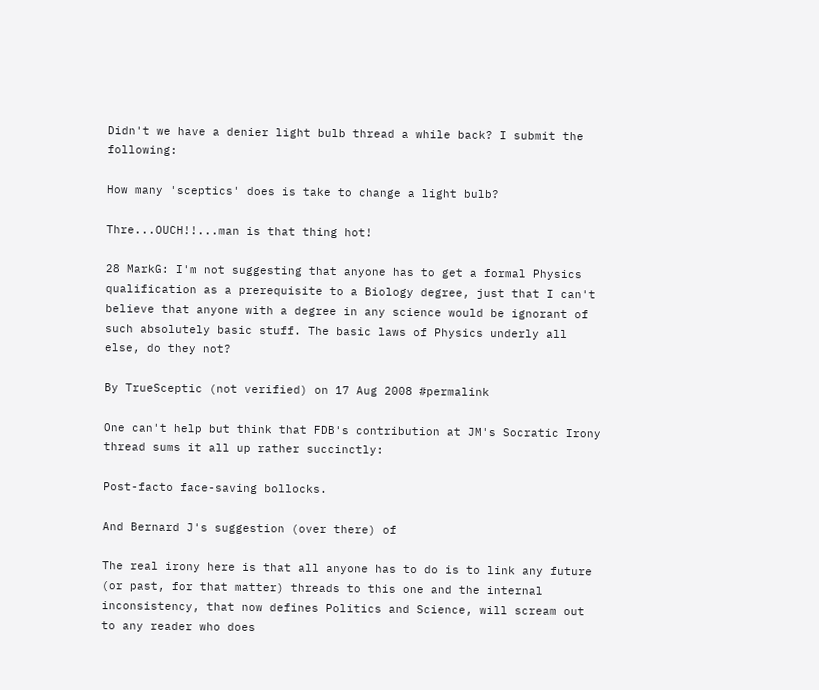Didn't we have a denier light bulb thread a while back? I submit the following:

How many 'sceptics' does is take to change a light bulb?

Thre...OUCH!!...man is that thing hot!

28 MarkG: I'm not suggesting that anyone has to get a formal Physics qualification as a prerequisite to a Biology degree, just that I can't believe that anyone with a degree in any science would be ignorant of such absolutely basic stuff. The basic laws of Physics underly all else, do they not?

By TrueSceptic (not verified) on 17 Aug 2008 #permalink

One can't help but think that FDB's contribution at JM's Socratic Irony thread sums it all up rather succinctly:

Post-facto face-saving bollocks.

And Bernard J's suggestion (over there) of

The real irony here is that all anyone has to do is to link any future (or past, for that matter) threads to this one and the internal inconsistency, that now defines Politics and Science, will scream out to any reader who does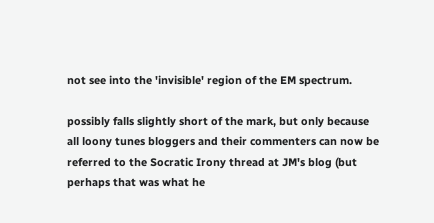not see into the 'invisible' region of the EM spectrum.

possibly falls slightly short of the mark, but only because all loony tunes bloggers and their commenters can now be referred to the Socratic Irony thread at JM's blog (but perhaps that was what he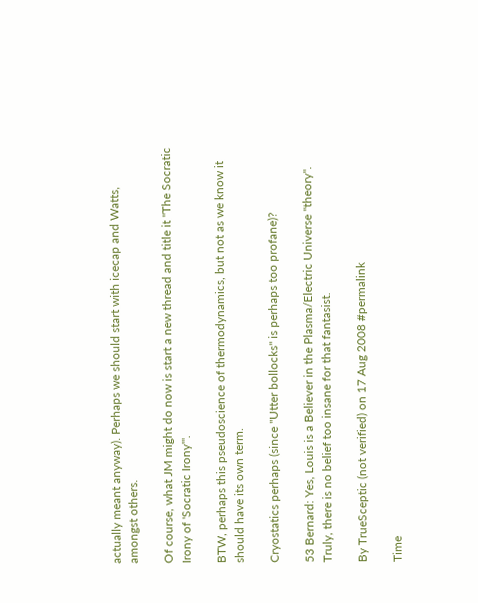actually meant anyway). Perhaps we should start with icecap and Watts, amongst others.

Of course, what JM might do now is start a new thread and title it "The Socratic Irony of 'Socratic Irony'".

BTW, perhaps this pseudoscience of thermodynamics, but not as we know it should have its own term.

Cryostatics perhaps (since "Utter bollocks" is perhaps too profane)?

53 Bernard: Yes, Louis is a Believer in the Plasma/Electric Universe "theory". Truly, there is no belief too insane for that fantasist.

By TrueSceptic (not verified) on 17 Aug 2008 #permalink

Time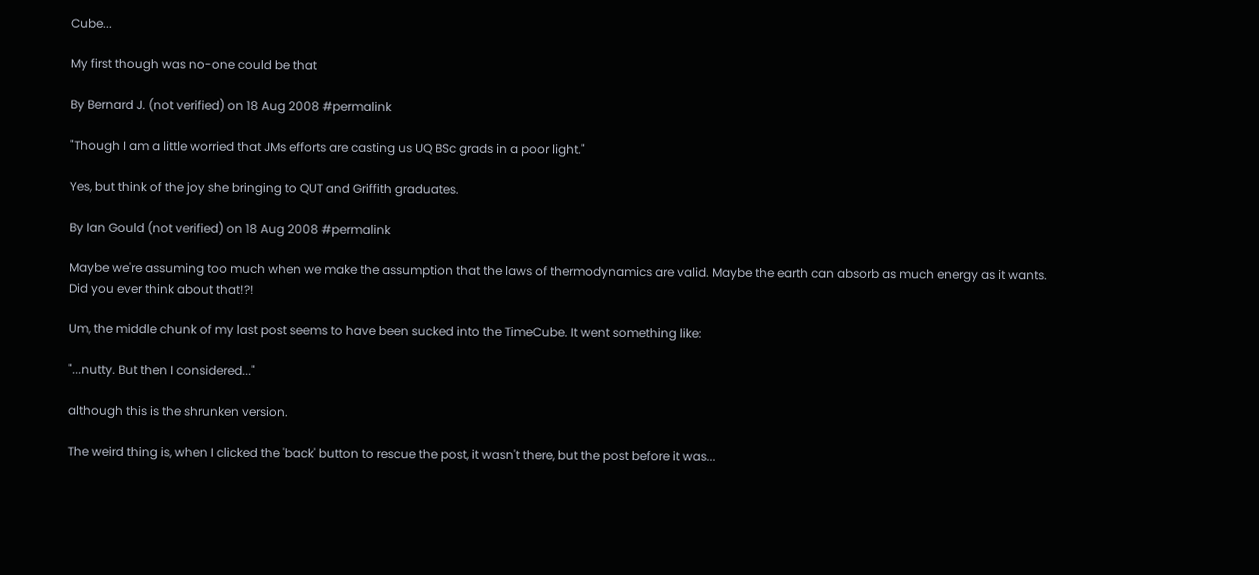Cube...

My first though was no-one could be that

By Bernard J. (not verified) on 18 Aug 2008 #permalink

"Though I am a little worried that JMs efforts are casting us UQ BSc grads in a poor light."

Yes, but think of the joy she bringing to QUT and Griffith graduates.

By Ian Gould (not verified) on 18 Aug 2008 #permalink

Maybe we're assuming too much when we make the assumption that the laws of thermodynamics are valid. Maybe the earth can absorb as much energy as it wants. Did you ever think about that!?!

Um, the middle chunk of my last post seems to have been sucked into the TimeCube. It went something like:

"...nutty. But then I considered..."

although this is the shrunken version.

The weird thing is, when I clicked the 'back' button to rescue the post, it wasn't there, but the post before it was...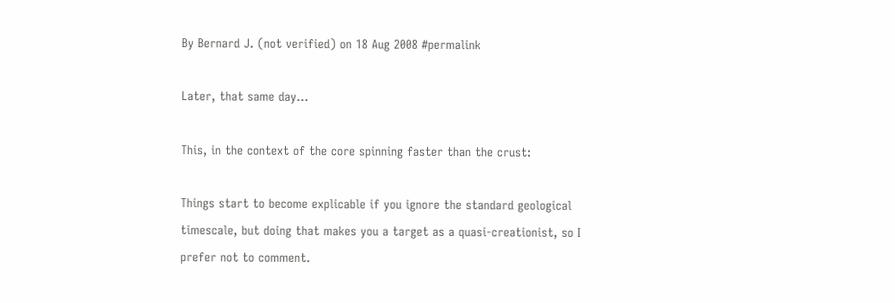By Bernard J. (not verified) on 18 Aug 2008 #permalink

Later, that same day...

This, in the context of the core spinning faster than the crust:

Things start to become explicable if you ignore the standard geological timescale, but doing that makes you a target as a quasi-creationist, so I prefer not to comment.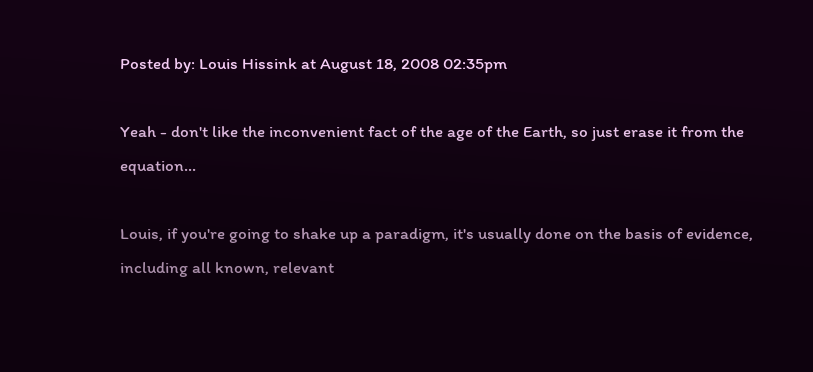Posted by: Louis Hissink at August 18, 2008 02:35pm

Yeah - don't like the inconvenient fact of the age of the Earth, so just erase it from the equation...

Louis, if you're going to shake up a paradigm, it's usually done on the basis of evidence, including all known, relevant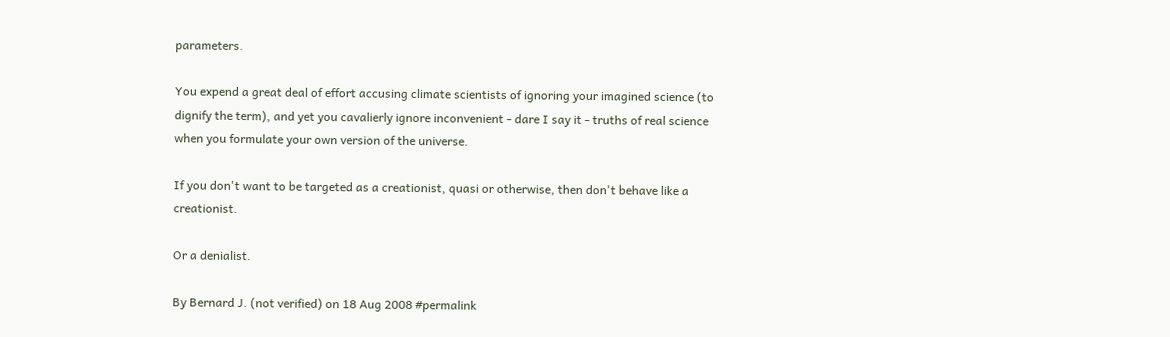parameters.

You expend a great deal of effort accusing climate scientists of ignoring your imagined science (to dignify the term), and yet you cavalierly ignore inconvenient - dare I say it - truths of real science when you formulate your own version of the universe.

If you don't want to be targeted as a creationist, quasi or otherwise, then don't behave like a creationist.

Or a denialist.

By Bernard J. (not verified) on 18 Aug 2008 #permalink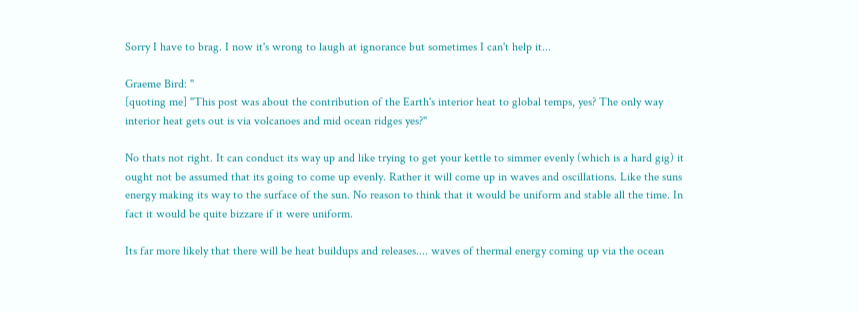Sorry I have to brag. I now it's wrong to laugh at ignorance but sometimes I can't help it...

Graeme Bird: "
[quoting me] "This post was about the contribution of the Earth's interior heat to global temps, yes? The only way interior heat gets out is via volcanoes and mid ocean ridges yes?"

No thats not right. It can conduct its way up and like trying to get your kettle to simmer evenly (which is a hard gig) it ought not be assumed that its going to come up evenly. Rather it will come up in waves and oscillations. Like the suns energy making its way to the surface of the sun. No reason to think that it would be uniform and stable all the time. In fact it would be quite bizzare if it were uniform.

Its far more likely that there will be heat buildups and releases.... waves of thermal energy coming up via the ocean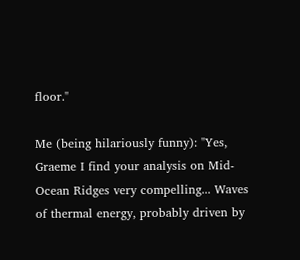floor."

Me (being hilariously funny): "Yes, Graeme I find your analysis on Mid-Ocean Ridges very compelling... Waves of thermal energy, probably driven by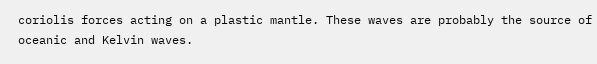coriolis forces acting on a plastic mantle. These waves are probably the source of oceanic and Kelvin waves.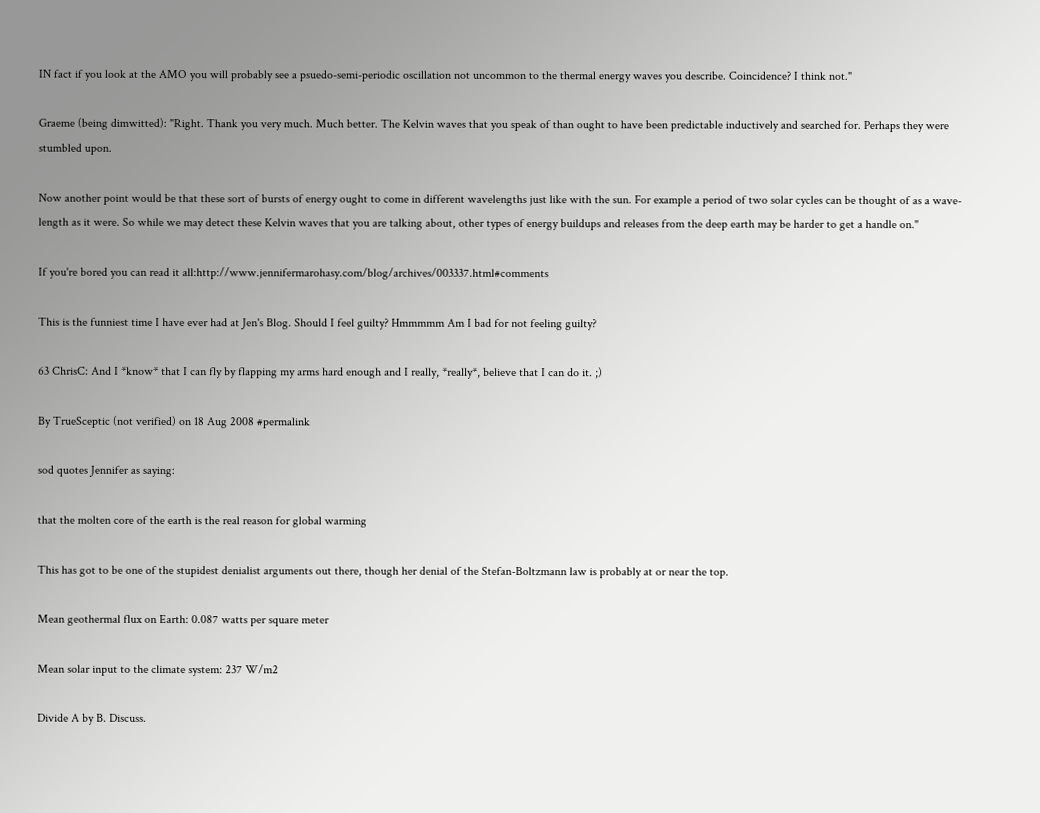IN fact if you look at the AMO you will probably see a psuedo-semi-periodic oscillation not uncommon to the thermal energy waves you describe. Coincidence? I think not."

Graeme (being dimwitted): "Right. Thank you very much. Much better. The Kelvin waves that you speak of than ought to have been predictable inductively and searched for. Perhaps they were stumbled upon.

Now another point would be that these sort of bursts of energy ought to come in different wavelengths just like with the sun. For example a period of two solar cycles can be thought of as a wave-length as it were. So while we may detect these Kelvin waves that you are talking about, other types of energy buildups and releases from the deep earth may be harder to get a handle on."

If you're bored you can read it all:http://www.jennifermarohasy.com/blog/archives/003337.html#comments

This is the funniest time I have ever had at Jen's Blog. Should I feel guilty? Hmmmmm Am I bad for not feeling guilty?

63 ChrisC: And I *know* that I can fly by flapping my arms hard enough and I really, *really*, believe that I can do it. ;)

By TrueSceptic (not verified) on 18 Aug 2008 #permalink

sod quotes Jennifer as saying:

that the molten core of the earth is the real reason for global warming

This has got to be one of the stupidest denialist arguments out there, though her denial of the Stefan-Boltzmann law is probably at or near the top.

Mean geothermal flux on Earth: 0.087 watts per square meter

Mean solar input to the climate system: 237 W/m2

Divide A by B. Discuss.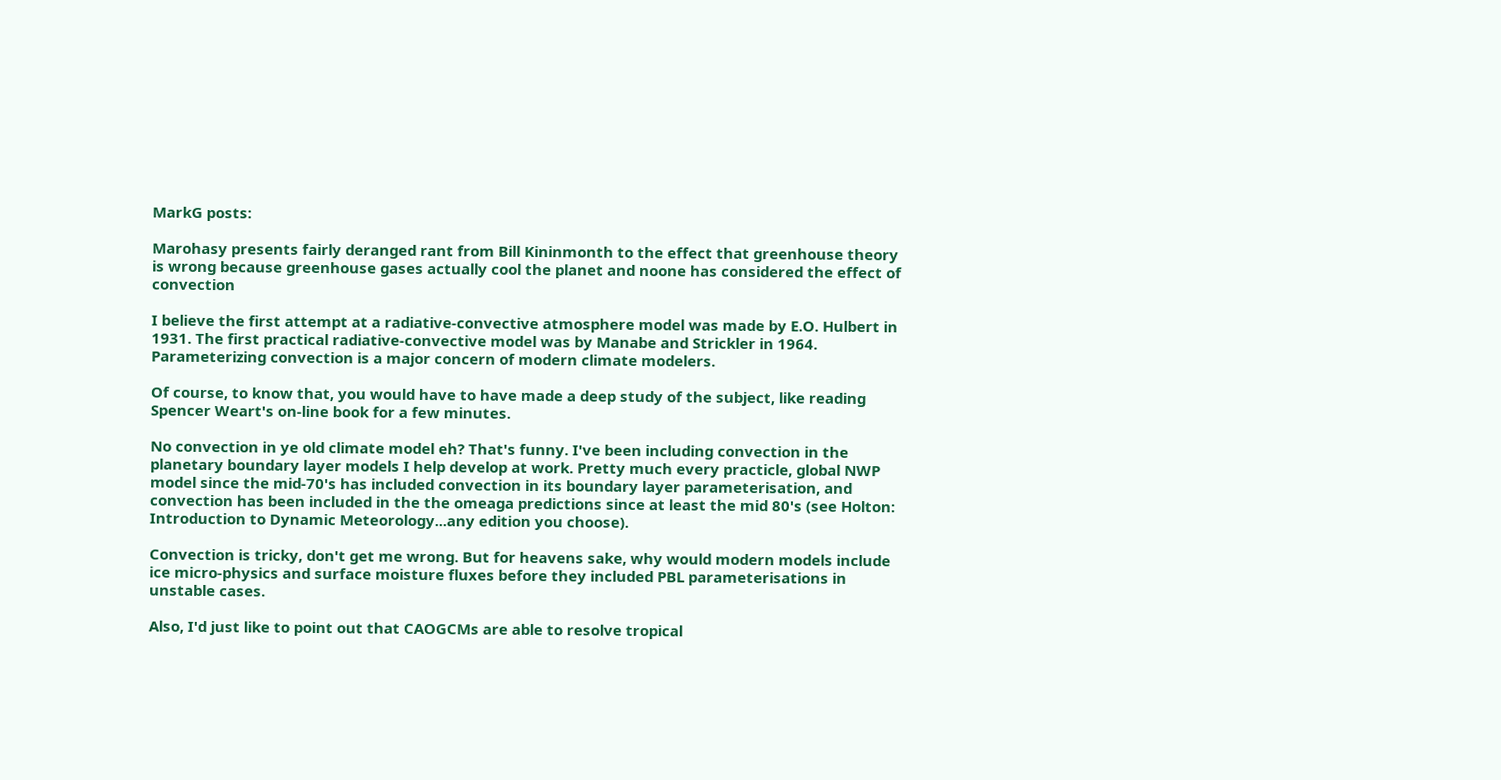MarkG posts:

Marohasy presents fairly deranged rant from Bill Kininmonth to the effect that greenhouse theory is wrong because greenhouse gases actually cool the planet and noone has considered the effect of convection

I believe the first attempt at a radiative-convective atmosphere model was made by E.O. Hulbert in 1931. The first practical radiative-convective model was by Manabe and Strickler in 1964. Parameterizing convection is a major concern of modern climate modelers.

Of course, to know that, you would have to have made a deep study of the subject, like reading Spencer Weart's on-line book for a few minutes.

No convection in ye old climate model eh? That's funny. I've been including convection in the planetary boundary layer models I help develop at work. Pretty much every practicle, global NWP model since the mid-70's has included convection in its boundary layer parameterisation, and convection has been included in the the omeaga predictions since at least the mid 80's (see Holton: Introduction to Dynamic Meteorology...any edition you choose).

Convection is tricky, don't get me wrong. But for heavens sake, why would modern models include ice micro-physics and surface moisture fluxes before they included PBL parameterisations in unstable cases.

Also, I'd just like to point out that CAOGCMs are able to resolve tropical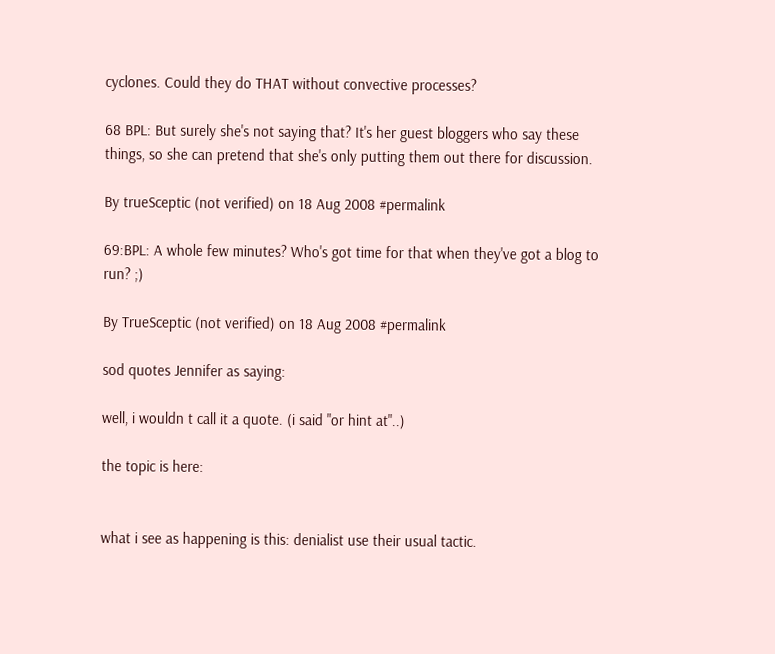cyclones. Could they do THAT without convective processes?

68 BPL: But surely she's not saying that? It's her guest bloggers who say these things, so she can pretend that she's only putting them out there for discussion.

By trueSceptic (not verified) on 18 Aug 2008 #permalink

69:BPL: A whole few minutes? Who's got time for that when they've got a blog to run? ;)

By TrueSceptic (not verified) on 18 Aug 2008 #permalink

sod quotes Jennifer as saying:

well, i wouldn t call it a quote. (i said "or hint at"..)

the topic is here:


what i see as happening is this: denialist use their usual tactic.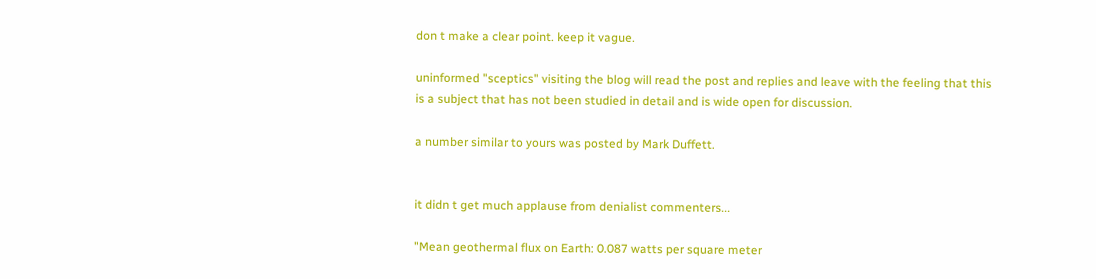don t make a clear point. keep it vague.

uninformed "sceptics" visiting the blog will read the post and replies and leave with the feeling that this is a subject that has not been studied in detail and is wide open for discussion.

a number similar to yours was posted by Mark Duffett.


it didn t get much applause from denialist commenters...

"Mean geothermal flux on Earth: 0.087 watts per square meter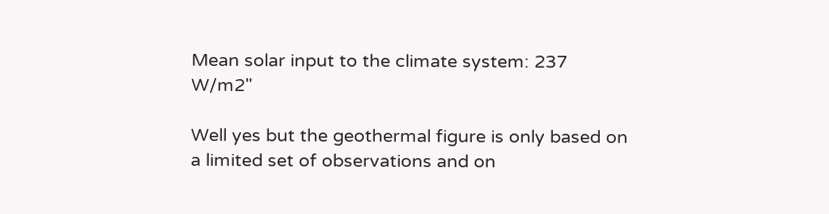Mean solar input to the climate system: 237 W/m2"

Well yes but the geothermal figure is only based on a limited set of observations and on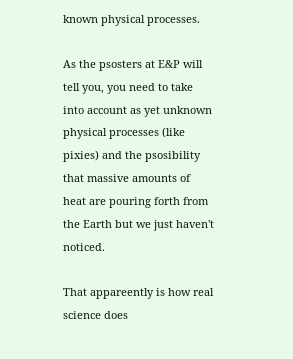known physical processes.

As the psosters at E&P will tell you, you need to take into account as yet unknown physical processes (like pixies) and the psosibility that massive amounts of heat are pouring forth from the Earth but we just haven't noticed.

That appareently is how real science does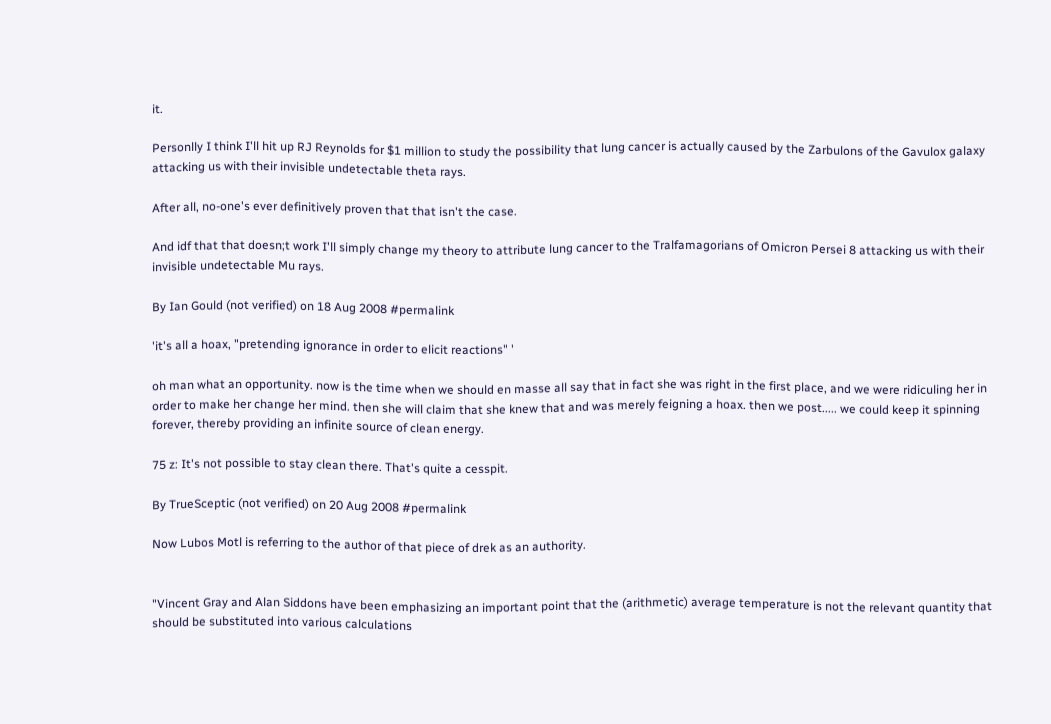it.

Personlly I think I'll hit up RJ Reynolds for $1 million to study the possibility that lung cancer is actually caused by the Zarbulons of the Gavulox galaxy attacking us with their invisible undetectable theta rays.

After all, no-one's ever definitively proven that that isn't the case.

And idf that that doesn;t work I'll simply change my theory to attribute lung cancer to the Tralfamagorians of Omicron Persei 8 attacking us with their invisible undetectable Mu rays.

By Ian Gould (not verified) on 18 Aug 2008 #permalink

'it's all a hoax, "pretending ignorance in order to elicit reactions" '

oh man what an opportunity. now is the time when we should en masse all say that in fact she was right in the first place, and we were ridiculing her in order to make her change her mind. then she will claim that she knew that and was merely feigning a hoax. then we post..... we could keep it spinning forever, thereby providing an infinite source of clean energy.

75 z: It's not possible to stay clean there. That's quite a cesspit.

By TrueSceptic (not verified) on 20 Aug 2008 #permalink

Now Lubos Motl is referring to the author of that piece of drek as an authority.


"Vincent Gray and Alan Siddons have been emphasizing an important point that the (arithmetic) average temperature is not the relevant quantity that should be substituted into various calculations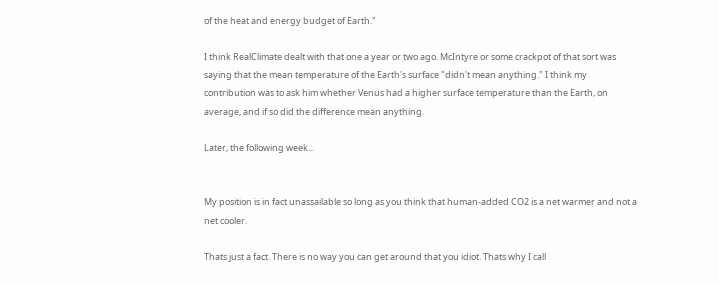of the heat and energy budget of Earth."

I think RealClimate dealt with that one a year or two ago. McIntyre or some crackpot of that sort was saying that the mean temperature of the Earth's surface "didn't mean anything." I think my contribution was to ask him whether Venus had a higher surface temperature than the Earth, on average, and if so did the difference mean anything.

Later, the following week...


My position is in fact unassailable so long as you think that human-added CO2 is a net warmer and not a net cooler.

Thats just a fact. There is no way you can get around that you idiot. Thats why I call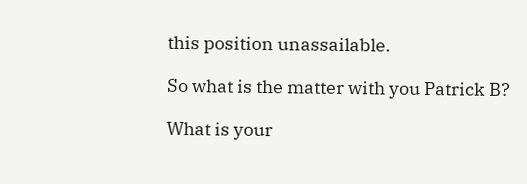this position unassailable.

So what is the matter with you Patrick B?

What is your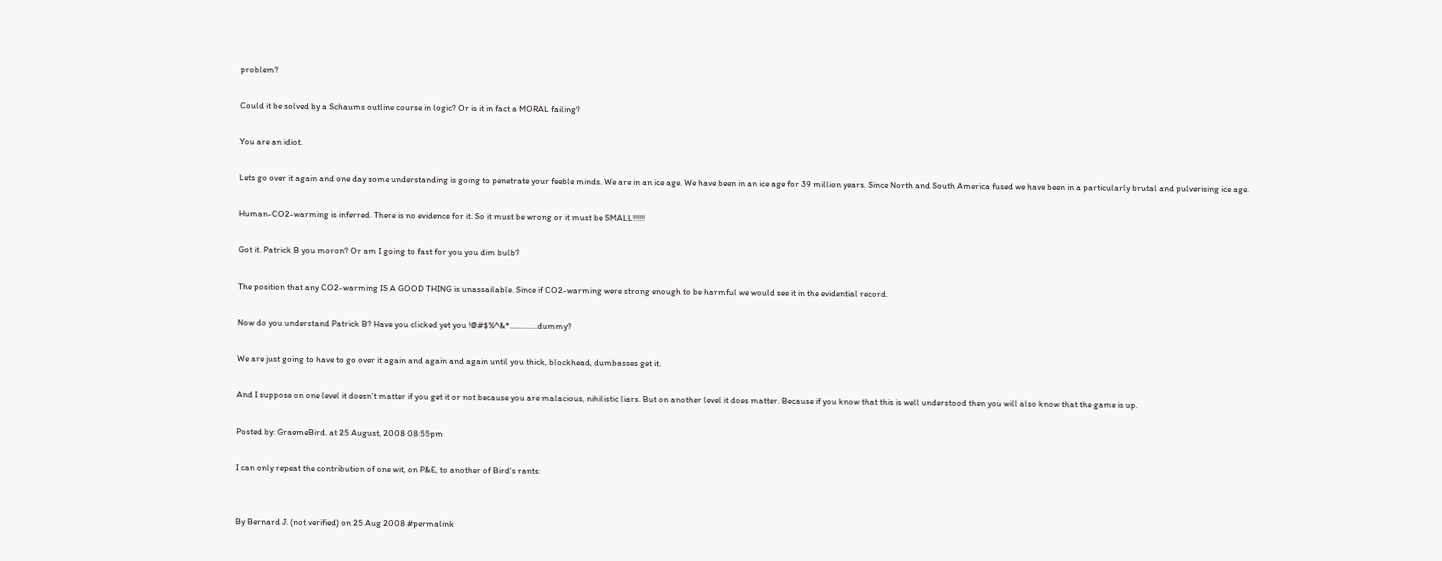problem?

Could it be solved by a Schaums outline course in logic? Or is it in fact a MORAL failing?

You are an idiot.

Lets go over it again and one day some understanding is going to penetrate your feeble minds. We are in an ice age. We have been in an ice age for 39 million years. Since North and South America fused we have been in a particularly brutal and pulverising ice age.

Human-CO2-warming is inferred. There is no evidence for it. So it must be wrong or it must be SMALL!!!!!!

Got it. Patrick B you moron? Or am I going to fast for you you dim bulb?

The position that any CO2-warming IS A GOOD THING is unassailable. Since if CO2-warming were strong enough to be harmful we would see it in the evidential record.

Now do you understand Patrick B? Have you clicked yet you !@#$%^&*..............dummy?

We are just going to have to go over it again and again and again until you thick, blockhead, dumbasses get it.

And I suppose on one level it doesn't matter if you get it or not because you are malacious, nihilistic liars. But on another level it does matter. Because if you know that this is well understood then you will also know that the game is up.

Posted by: GraemeBird. at 25 August, 2008 08:55pm

I can only repeat the contribution of one wit, on P&E, to another of Bird's rants:


By Bernard J. (not verified) on 25 Aug 2008 #permalink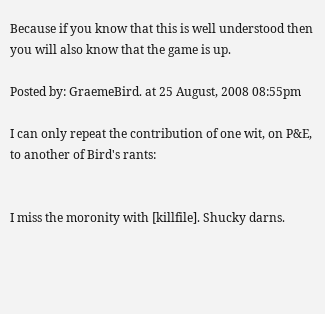Because if you know that this is well understood then you will also know that the game is up.

Posted by: GraemeBird. at 25 August, 2008 08:55pm

I can only repeat the contribution of one wit, on P&E, to another of Bird's rants:


I miss the moronity with [killfile]. Shucky darns.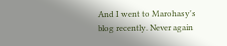And I went to Marohasy's blog recently. Never again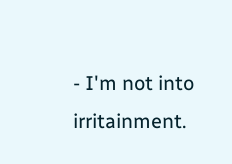- I'm not into irritainment.